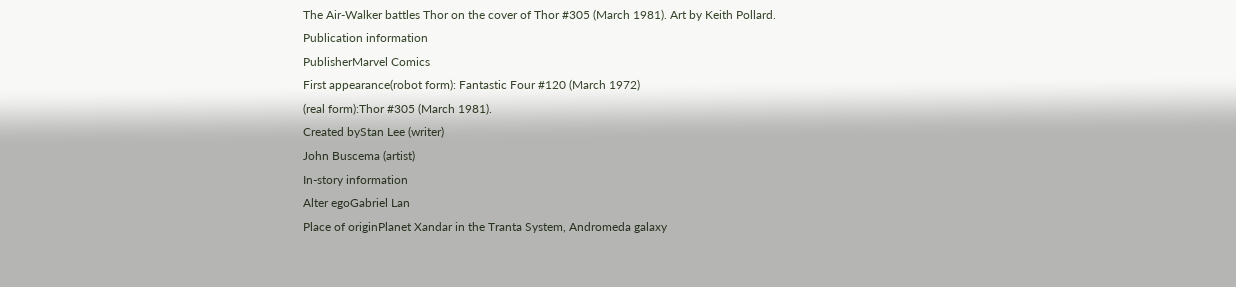The Air-Walker battles Thor on the cover of Thor #305 (March 1981). Art by Keith Pollard.
Publication information
PublisherMarvel Comics
First appearance(robot form): Fantastic Four #120 (March 1972)
(real form):Thor #305 (March 1981).
Created byStan Lee (writer)
John Buscema (artist)
In-story information
Alter egoGabriel Lan
Place of originPlanet Xandar in the Tranta System, Andromeda galaxy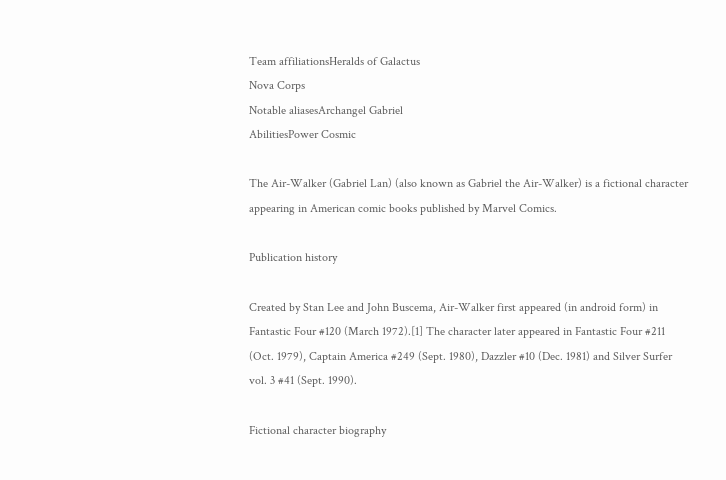Team affiliationsHeralds of Galactus
Nova Corps
Notable aliasesArchangel Gabriel
AbilitiesPower Cosmic

The Air-Walker (Gabriel Lan) (also known as Gabriel the Air-Walker) is a fictional character appearing in American comic books published by Marvel Comics.

Publication history

Created by Stan Lee and John Buscema, Air-Walker first appeared (in android form) in Fantastic Four #120 (March 1972).[1] The character later appeared in Fantastic Four #211 (Oct. 1979), Captain America #249 (Sept. 1980), Dazzler #10 (Dec. 1981) and Silver Surfer vol. 3 #41 (Sept. 1990).

Fictional character biography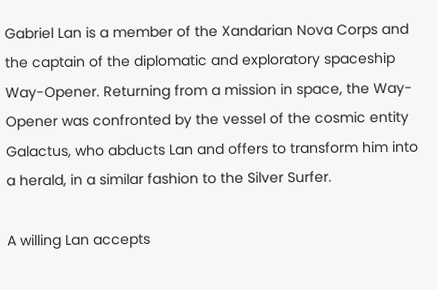Gabriel Lan is a member of the Xandarian Nova Corps and the captain of the diplomatic and exploratory spaceship Way-Opener. Returning from a mission in space, the Way-Opener was confronted by the vessel of the cosmic entity Galactus, who abducts Lan and offers to transform him into a herald, in a similar fashion to the Silver Surfer.

A willing Lan accepts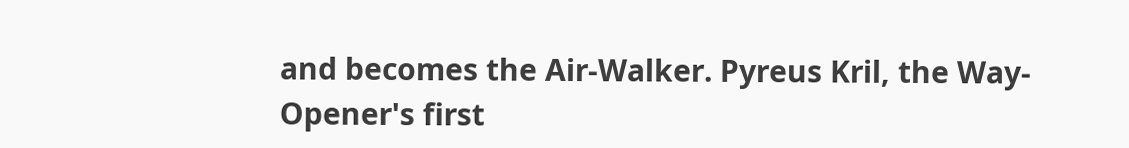and becomes the Air-Walker. Pyreus Kril, the Way-Opener's first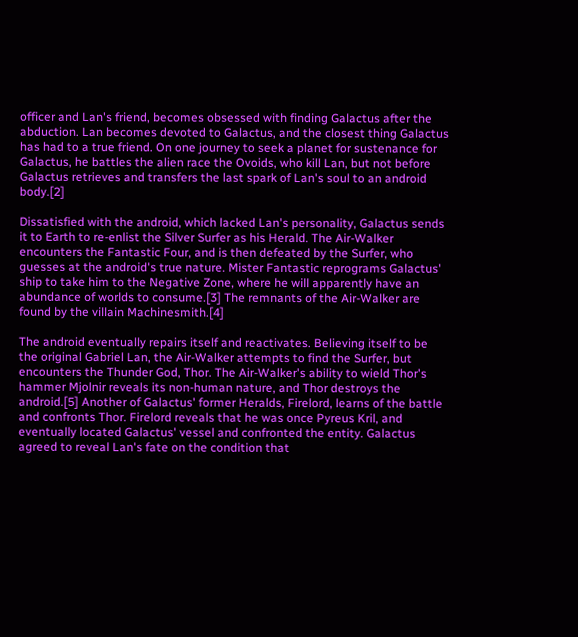officer and Lan's friend, becomes obsessed with finding Galactus after the abduction. Lan becomes devoted to Galactus, and the closest thing Galactus has had to a true friend. On one journey to seek a planet for sustenance for Galactus, he battles the alien race the Ovoids, who kill Lan, but not before Galactus retrieves and transfers the last spark of Lan's soul to an android body.[2]

Dissatisfied with the android, which lacked Lan's personality, Galactus sends it to Earth to re-enlist the Silver Surfer as his Herald. The Air-Walker encounters the Fantastic Four, and is then defeated by the Surfer, who guesses at the android's true nature. Mister Fantastic reprograms Galactus' ship to take him to the Negative Zone, where he will apparently have an abundance of worlds to consume.[3] The remnants of the Air-Walker are found by the villain Machinesmith.[4]

The android eventually repairs itself and reactivates. Believing itself to be the original Gabriel Lan, the Air-Walker attempts to find the Surfer, but encounters the Thunder God, Thor. The Air-Walker's ability to wield Thor's hammer Mjolnir reveals its non-human nature, and Thor destroys the android.[5] Another of Galactus' former Heralds, Firelord, learns of the battle and confronts Thor. Firelord reveals that he was once Pyreus Kril, and eventually located Galactus' vessel and confronted the entity. Galactus agreed to reveal Lan's fate on the condition that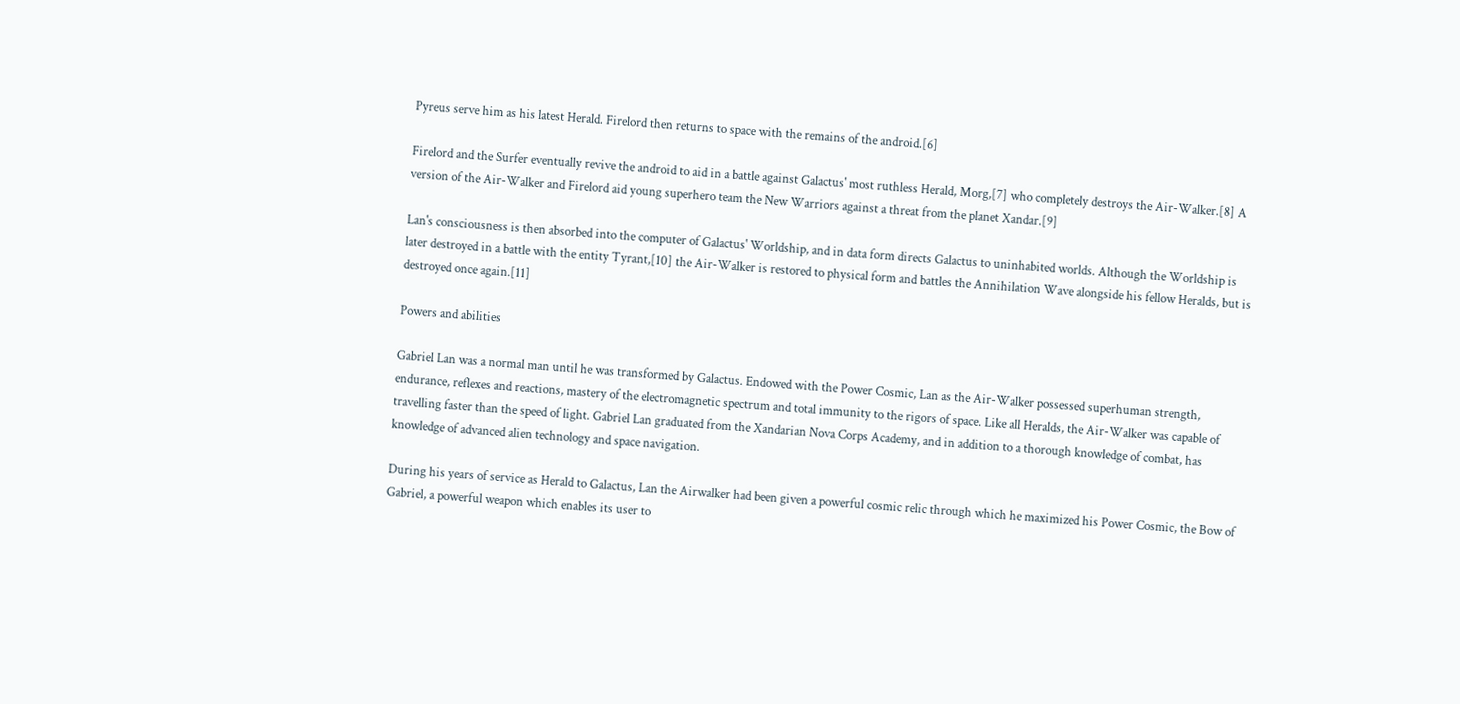Pyreus serve him as his latest Herald. Firelord then returns to space with the remains of the android.[6]

Firelord and the Surfer eventually revive the android to aid in a battle against Galactus' most ruthless Herald, Morg,[7] who completely destroys the Air-Walker.[8] A version of the Air-Walker and Firelord aid young superhero team the New Warriors against a threat from the planet Xandar.[9]

Lan's consciousness is then absorbed into the computer of Galactus' Worldship, and in data form directs Galactus to uninhabited worlds. Although the Worldship is later destroyed in a battle with the entity Tyrant,[10] the Air-Walker is restored to physical form and battles the Annihilation Wave alongside his fellow Heralds, but is destroyed once again.[11]

Powers and abilities

Gabriel Lan was a normal man until he was transformed by Galactus. Endowed with the Power Cosmic, Lan as the Air-Walker possessed superhuman strength, endurance, reflexes and reactions, mastery of the electromagnetic spectrum and total immunity to the rigors of space. Like all Heralds, the Air-Walker was capable of travelling faster than the speed of light. Gabriel Lan graduated from the Xandarian Nova Corps Academy, and in addition to a thorough knowledge of combat, has knowledge of advanced alien technology and space navigation.

During his years of service as Herald to Galactus, Lan the Airwalker had been given a powerful cosmic relic through which he maximized his Power Cosmic, the Bow of Gabriel, a powerful weapon which enables its user to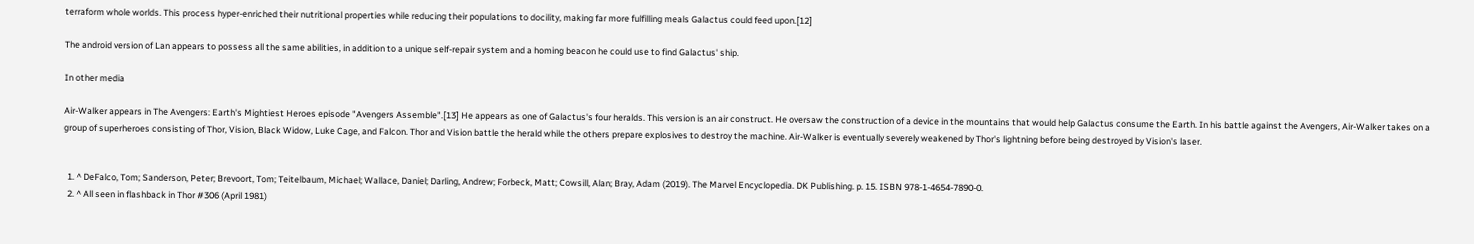terraform whole worlds. This process hyper-enriched their nutritional properties while reducing their populations to docility, making far more fulfilling meals Galactus could feed upon.[12]

The android version of Lan appears to possess all the same abilities, in addition to a unique self-repair system and a homing beacon he could use to find Galactus' ship.

In other media

Air-Walker appears in The Avengers: Earth's Mightiest Heroes episode "Avengers Assemble".[13] He appears as one of Galactus's four heralds. This version is an air construct. He oversaw the construction of a device in the mountains that would help Galactus consume the Earth. In his battle against the Avengers, Air-Walker takes on a group of superheroes consisting of Thor, Vision, Black Widow, Luke Cage, and Falcon. Thor and Vision battle the herald while the others prepare explosives to destroy the machine. Air-Walker is eventually severely weakened by Thor's lightning before being destroyed by Vision's laser.


  1. ^ DeFalco, Tom; Sanderson, Peter; Brevoort, Tom; Teitelbaum, Michael; Wallace, Daniel; Darling, Andrew; Forbeck, Matt; Cowsill, Alan; Bray, Adam (2019). The Marvel Encyclopedia. DK Publishing. p. 15. ISBN 978-1-4654-7890-0.
  2. ^ All seen in flashback in Thor #306 (April 1981)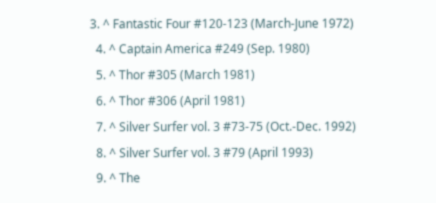3. ^ Fantastic Four #120-123 (March-June 1972)
  4. ^ Captain America #249 (Sep. 1980)
  5. ^ Thor #305 (March 1981)
  6. ^ Thor #306 (April 1981)
  7. ^ Silver Surfer vol. 3 #73-75 (Oct.-Dec. 1992)
  8. ^ Silver Surfer vol. 3 #79 (April 1993)
  9. ^ The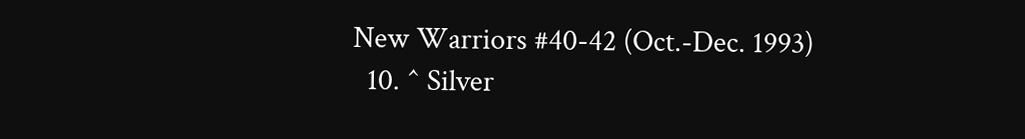New Warriors #40-42 (Oct.-Dec. 1993)
  10. ^ Silver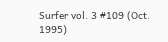Surfer vol. 3 #109 (Oct. 1995)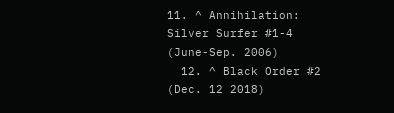11. ^ Annihilation: Silver Surfer #1-4 (June-Sep. 2006)
  12. ^ Black Order #2 (Dec. 12 2018)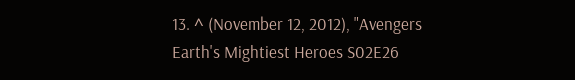13. ^ (November 12, 2012), "Avengers Earth's Mightiest Heroes S02E26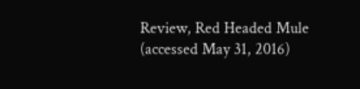Review, Red Headed Mule (accessed May 31, 2016)